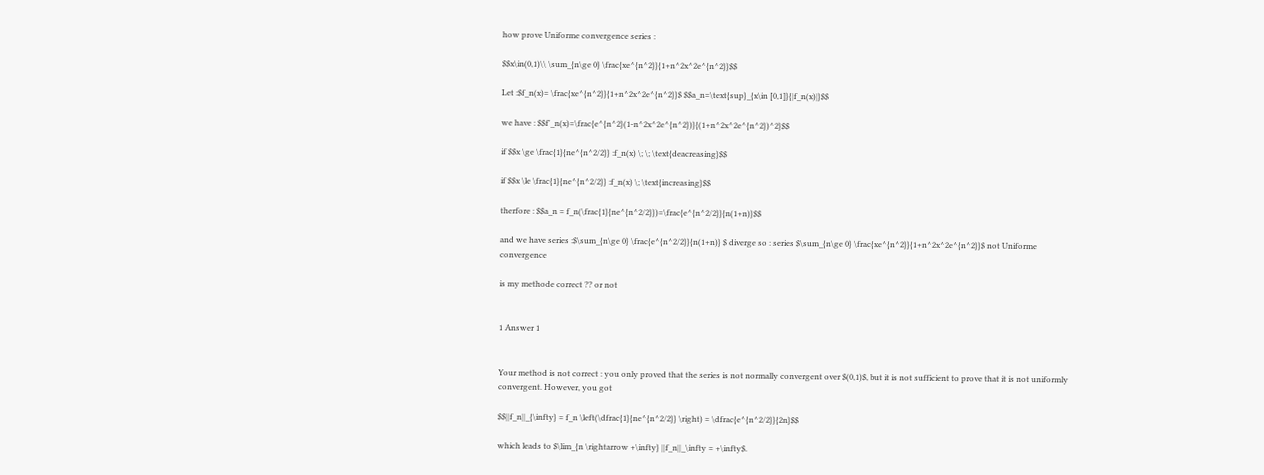how prove Uniforme convergence series :

$$x\in(0,1)\\ \sum_{n\ge 0} \frac{xe^{n^2}}{1+n^2x^2e^{n^2}}$$

Let :$f_n(x)= \frac{xe^{n^2}}{1+n^2x^2e^{n^2}}$ $$a_n=\text{sup}_{x\in [0,1]}{|f_n(x)|}$$

we have : $$f'_n(x)=\frac{e^{n^2}(1-n^2x^2e^{n^2})}{(1+n^2x^2e^{n^2})^2}$$

if $$x \ge \frac{1}{ne^{n^2/2}} :f_n(x) \; \; \text{deacreasing}$$

if $$x \le \frac{1}{ne^{n^2/2}} :f_n(x) \; \text{increasing}$$

therfore : $$a_n = f_n(\frac{1}{ne^{n^2/2}})=\frac{e^{n^2/2}}{n(1+n)}$$

and we have series :$\sum_{n\ge 0} \frac{e^{n^2/2}}{n(1+n)} $ diverge so : series $\sum_{n\ge 0} \frac{xe^{n^2}}{1+n^2x^2e^{n^2}}$ not Uniforme convergence

is my methode correct ?? or not


1 Answer 1


Your method is not correct : you only proved that the series is not normally convergent over $(0,1)$, but it is not sufficient to prove that it is not uniformly convergent. However, you got

$$||f_n||_{\infty} = f_n \left(\dfrac{1}{ne^{n^2/2}} \right) = \dfrac{e^{n^2/2}}{2n}$$

which leads to $\lim_{n \rightarrow +\infty} ||f_n||_\infty = +\infty$.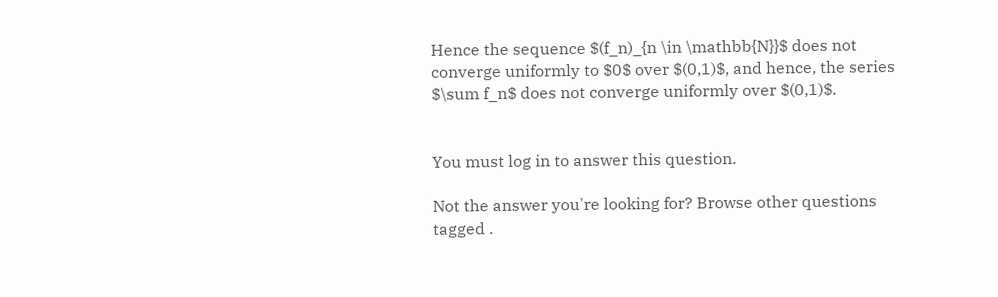Hence the sequence $(f_n)_{n \in \mathbb{N}}$ does not converge uniformly to $0$ over $(0,1)$, and hence, the series $\sum f_n$ does not converge uniformly over $(0,1)$.


You must log in to answer this question.

Not the answer you're looking for? Browse other questions tagged .